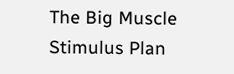The Big Muscle Stimulus Plan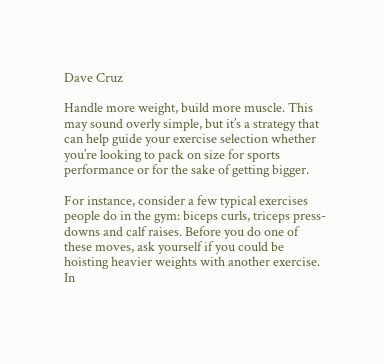Dave Cruz

Handle more weight, build more muscle. This may sound overly simple, but it’s a strategy that can help guide your exercise selection whether you’re looking to pack on size for sports performance or for the sake of getting bigger.

For instance, consider a few typical exercises people do in the gym: biceps curls, triceps press-downs and calf raises. Before you do one of these moves, ask yourself if you could be hoisting heavier weights with another exercise. In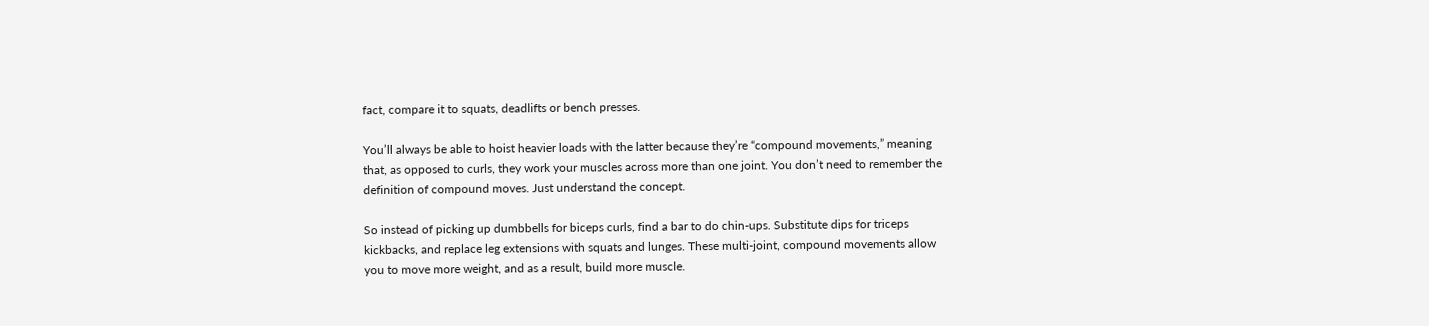fact, compare it to squats, deadlifts or bench presses.

You’ll always be able to hoist heavier loads with the latter because they’re “compound movements,” meaning that, as opposed to curls, they work your muscles across more than one joint. You don’t need to remember the definition of compound moves. Just understand the concept.

So instead of picking up dumbbells for biceps curls, find a bar to do chin-ups. Substitute dips for triceps kickbacks, and replace leg extensions with squats and lunges. These multi-joint, compound movements allow you to move more weight, and as a result, build more muscle.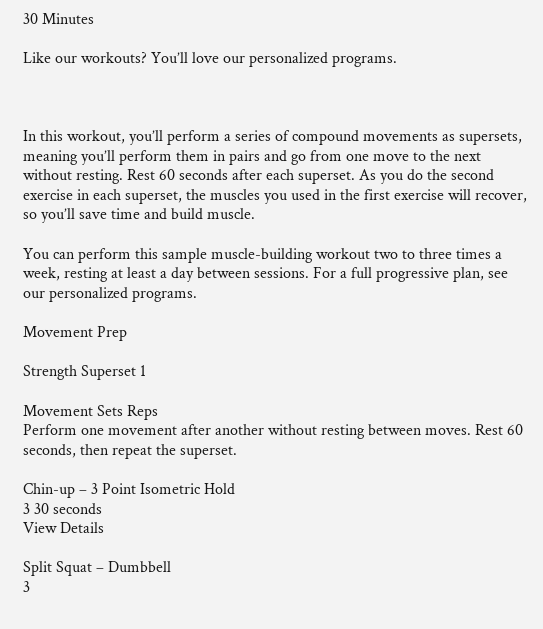30 Minutes

Like our workouts? You’ll love our personalized programs.



In this workout, you’ll perform a series of compound movements as supersets, meaning you’ll perform them in pairs and go from one move to the next without resting. Rest 60 seconds after each superset. As you do the second exercise in each superset, the muscles you used in the first exercise will recover, so you’ll save time and build muscle.

You can perform this sample muscle-building workout two to three times a week, resting at least a day between sessions. For a full progressive plan, see our personalized programs.

Movement Prep

Strength Superset 1

Movement Sets Reps
Perform one movement after another without resting between moves. Rest 60 seconds, then repeat the superset.

Chin-up – 3 Point Isometric Hold
3 30 seconds
View Details

Split Squat – Dumbbell
3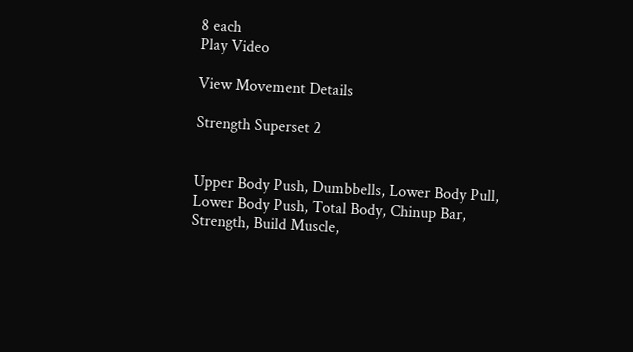8 each
Play Video

View Movement Details

Strength Superset 2


Upper Body Push, Dumbbells, Lower Body Pull, Lower Body Push, Total Body, Chinup Bar, Strength, Build Muscle,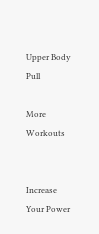Upper Body Pull

More Workouts


Increase Your Power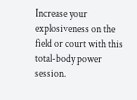Increase your explosiveness on the field or court with this total-body power session.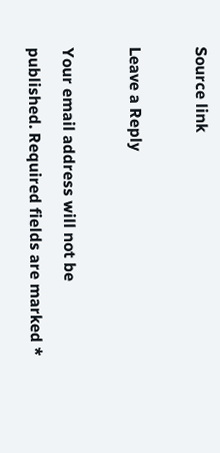Source link

Leave a Reply

Your email address will not be published. Required fields are marked *